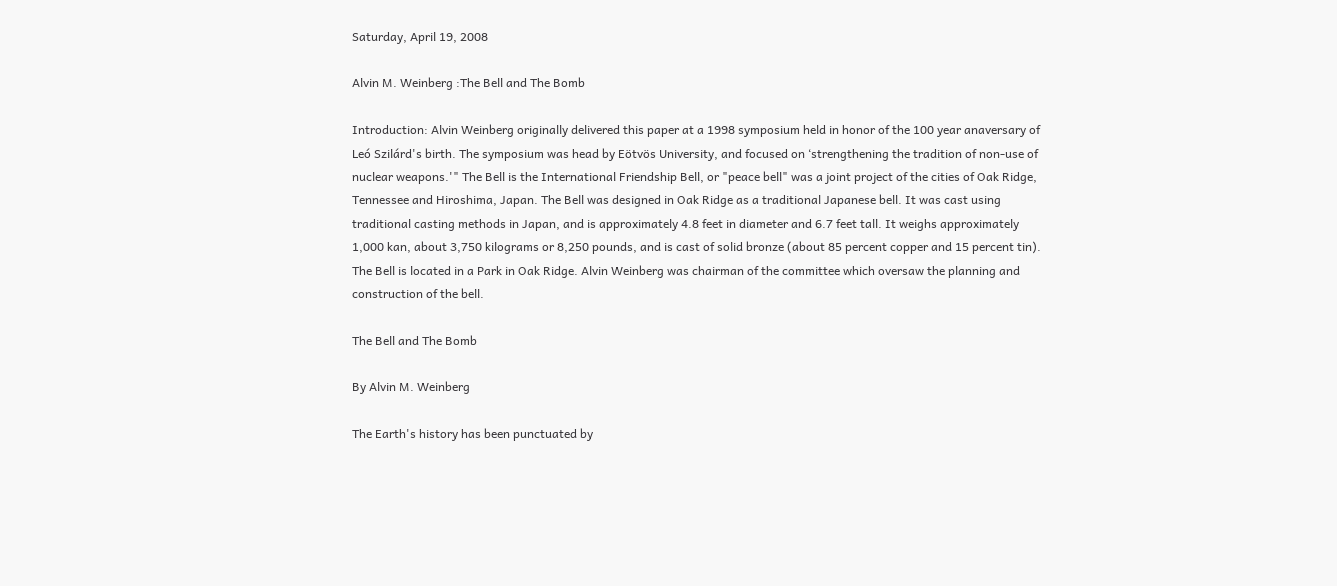Saturday, April 19, 2008

Alvin M. Weinberg :The Bell and The Bomb

Introduction: Alvin Weinberg originally delivered this paper at a 1998 symposium held in honor of the 100 year anaversary of Leó Szilárd's birth. The symposium was head by Eötvös University, and focused on ‘strengthening the tradition of non-use of nuclear weapons.'" The Bell is the International Friendship Bell, or "peace bell" was a joint project of the cities of Oak Ridge, Tennessee and Hiroshima, Japan. The Bell was designed in Oak Ridge as a traditional Japanese bell. It was cast using traditional casting methods in Japan, and is approximately 4.8 feet in diameter and 6.7 feet tall. It weighs approximately 1,000 kan, about 3,750 kilograms or 8,250 pounds, and is cast of solid bronze (about 85 percent copper and 15 percent tin). The Bell is located in a Park in Oak Ridge. Alvin Weinberg was chairman of the committee which oversaw the planning and construction of the bell.

The Bell and The Bomb

By Alvin M. Weinberg

The Earth's history has been punctuated by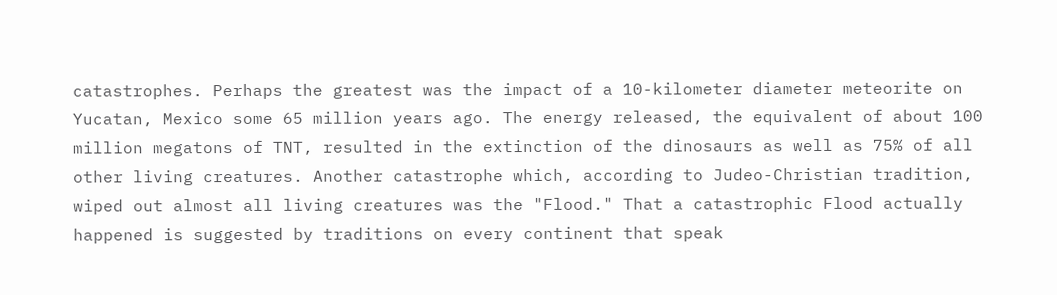catastrophes. Perhaps the greatest was the impact of a 10-kilometer diameter meteorite on Yucatan, Mexico some 65 million years ago. The energy released, the equivalent of about 100 million megatons of TNT, resulted in the extinction of the dinosaurs as well as 75% of all other living creatures. Another catastrophe which, according to Judeo-Christian tradition, wiped out almost all living creatures was the "Flood." That a catastrophic Flood actually happened is suggested by traditions on every continent that speak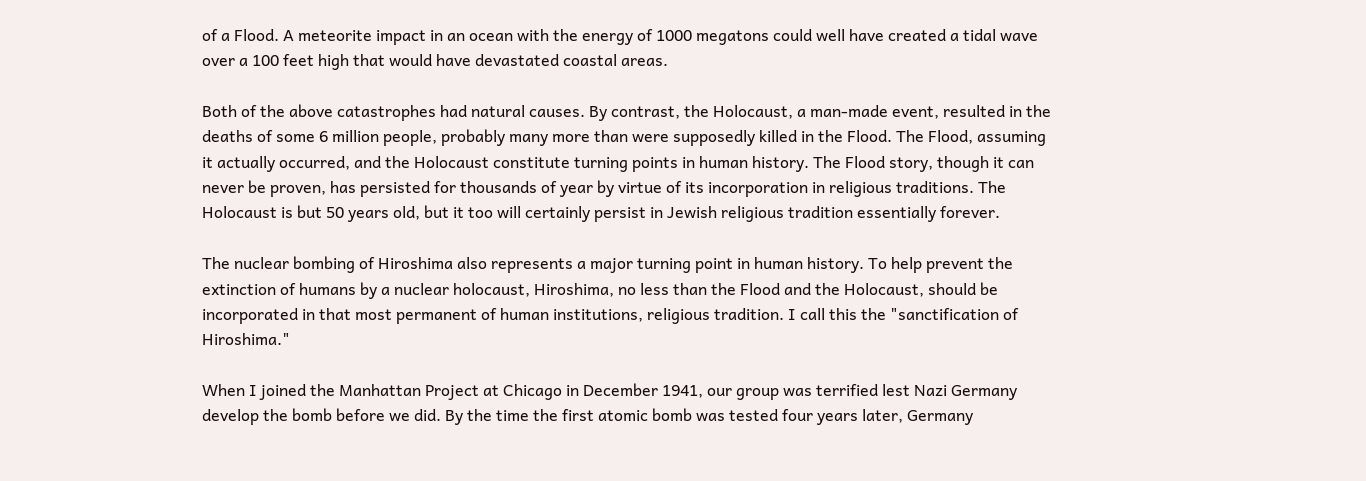of a Flood. A meteorite impact in an ocean with the energy of 1000 megatons could well have created a tidal wave over a 100 feet high that would have devastated coastal areas.

Both of the above catastrophes had natural causes. By contrast, the Holocaust, a man-made event, resulted in the deaths of some 6 million people, probably many more than were supposedly killed in the Flood. The Flood, assuming it actually occurred, and the Holocaust constitute turning points in human history. The Flood story, though it can never be proven, has persisted for thousands of year by virtue of its incorporation in religious traditions. The Holocaust is but 50 years old, but it too will certainly persist in Jewish religious tradition essentially forever.

The nuclear bombing of Hiroshima also represents a major turning point in human history. To help prevent the extinction of humans by a nuclear holocaust, Hiroshima, no less than the Flood and the Holocaust, should be incorporated in that most permanent of human institutions, religious tradition. I call this the "sanctification of Hiroshima."

When I joined the Manhattan Project at Chicago in December 1941, our group was terrified lest Nazi Germany develop the bomb before we did. By the time the first atomic bomb was tested four years later, Germany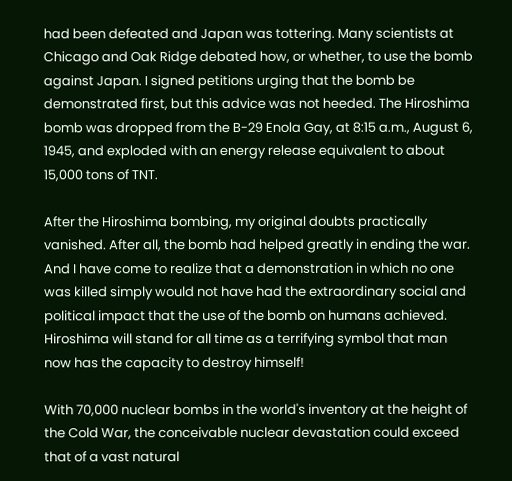had been defeated and Japan was tottering. Many scientists at Chicago and Oak Ridge debated how, or whether, to use the bomb against Japan. I signed petitions urging that the bomb be demonstrated first, but this advice was not heeded. The Hiroshima bomb was dropped from the B-29 Enola Gay, at 8:15 a.m., August 6, 1945, and exploded with an energy release equivalent to about 15,000 tons of TNT.

After the Hiroshima bombing, my original doubts practically vanished. After all, the bomb had helped greatly in ending the war. And I have come to realize that a demonstration in which no one was killed simply would not have had the extraordinary social and political impact that the use of the bomb on humans achieved. Hiroshima will stand for all time as a terrifying symbol that man now has the capacity to destroy himself!

With 70,000 nuclear bombs in the world's inventory at the height of the Cold War, the conceivable nuclear devastation could exceed that of a vast natural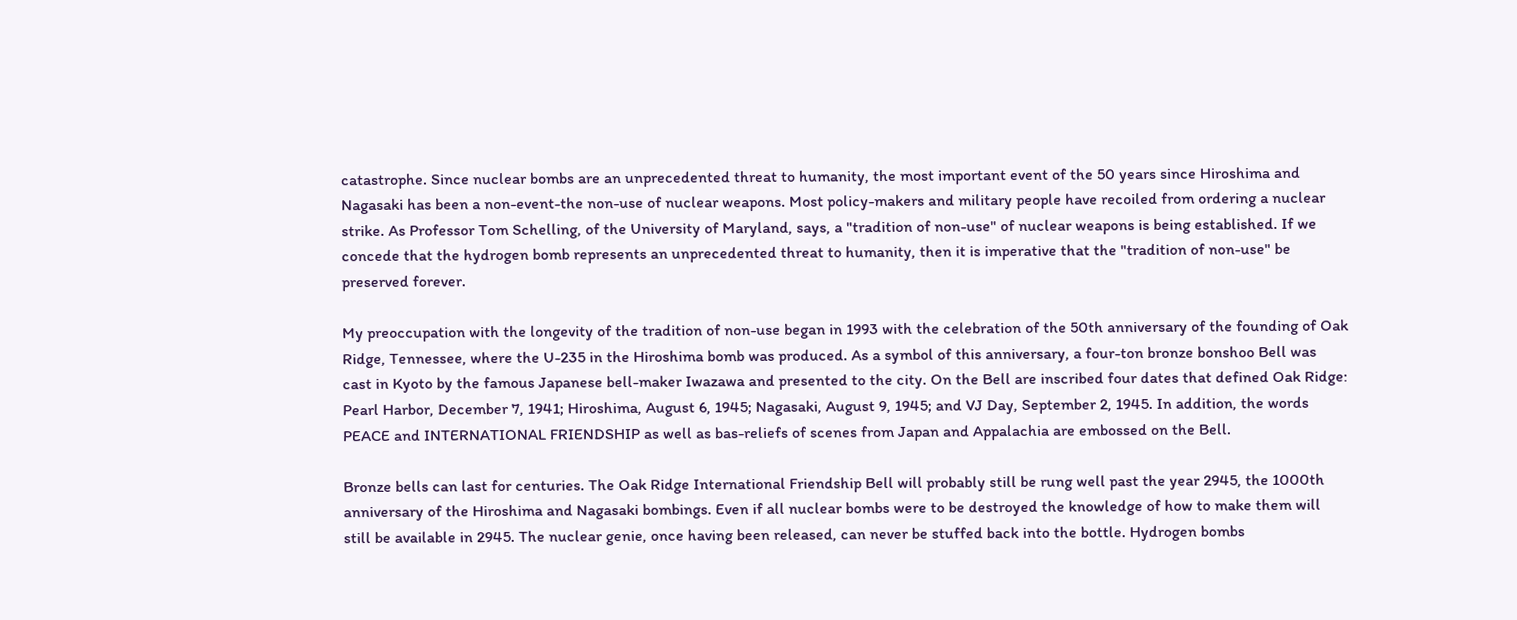catastrophe. Since nuclear bombs are an unprecedented threat to humanity, the most important event of the 50 years since Hiroshima and Nagasaki has been a non-event-the non-use of nuclear weapons. Most policy-makers and military people have recoiled from ordering a nuclear strike. As Professor Tom Schelling, of the University of Maryland, says, a "tradition of non-use" of nuclear weapons is being established. If we concede that the hydrogen bomb represents an unprecedented threat to humanity, then it is imperative that the "tradition of non-use" be preserved forever.

My preoccupation with the longevity of the tradition of non-use began in 1993 with the celebration of the 50th anniversary of the founding of Oak Ridge, Tennessee, where the U-235 in the Hiroshima bomb was produced. As a symbol of this anniversary, a four-ton bronze bonshoo Bell was cast in Kyoto by the famous Japanese bell-maker Iwazawa and presented to the city. On the Bell are inscribed four dates that defined Oak Ridge: Pearl Harbor, December 7, 1941; Hiroshima, August 6, 1945; Nagasaki, August 9, 1945; and VJ Day, September 2, 1945. In addition, the words PEACE and INTERNATIONAL FRIENDSHIP as well as bas-reliefs of scenes from Japan and Appalachia are embossed on the Bell.

Bronze bells can last for centuries. The Oak Ridge International Friendship Bell will probably still be rung well past the year 2945, the 1000th anniversary of the Hiroshima and Nagasaki bombings. Even if all nuclear bombs were to be destroyed the knowledge of how to make them will still be available in 2945. The nuclear genie, once having been released, can never be stuffed back into the bottle. Hydrogen bombs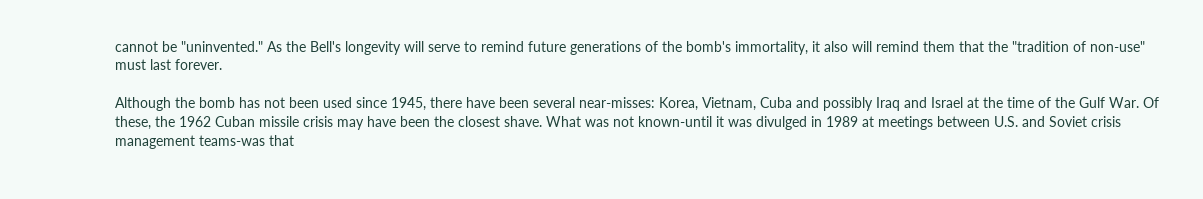cannot be "uninvented." As the Bell's longevity will serve to remind future generations of the bomb's immortality, it also will remind them that the "tradition of non-use" must last forever.

Although the bomb has not been used since 1945, there have been several near-misses: Korea, Vietnam, Cuba and possibly Iraq and Israel at the time of the Gulf War. Of these, the 1962 Cuban missile crisis may have been the closest shave. What was not known-until it was divulged in 1989 at meetings between U.S. and Soviet crisis management teams-was that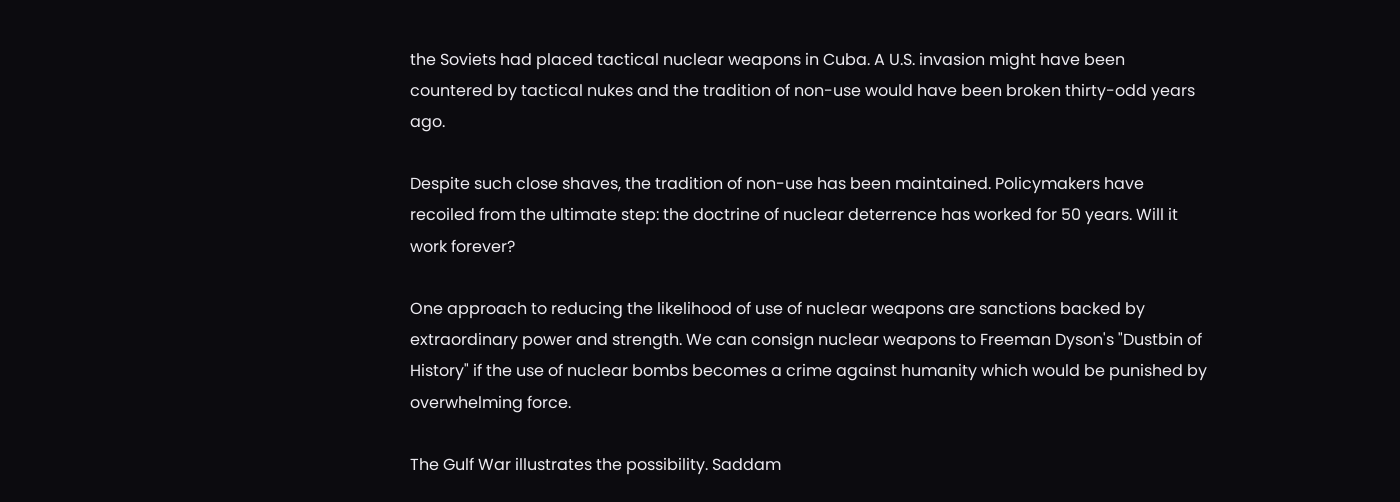the Soviets had placed tactical nuclear weapons in Cuba. A U.S. invasion might have been countered by tactical nukes and the tradition of non-use would have been broken thirty-odd years ago.

Despite such close shaves, the tradition of non-use has been maintained. Policymakers have recoiled from the ultimate step: the doctrine of nuclear deterrence has worked for 50 years. Will it work forever?

One approach to reducing the likelihood of use of nuclear weapons are sanctions backed by extraordinary power and strength. We can consign nuclear weapons to Freeman Dyson's "Dustbin of History" if the use of nuclear bombs becomes a crime against humanity which would be punished by overwhelming force.

The Gulf War illustrates the possibility. Saddam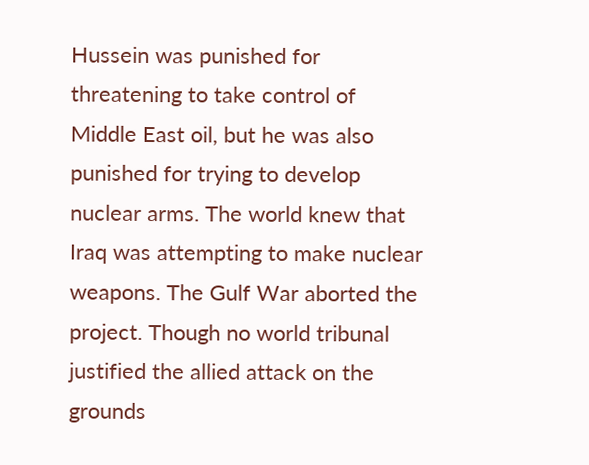Hussein was punished for threatening to take control of Middle East oil, but he was also punished for trying to develop nuclear arms. The world knew that Iraq was attempting to make nuclear weapons. The Gulf War aborted the project. Though no world tribunal justified the allied attack on the grounds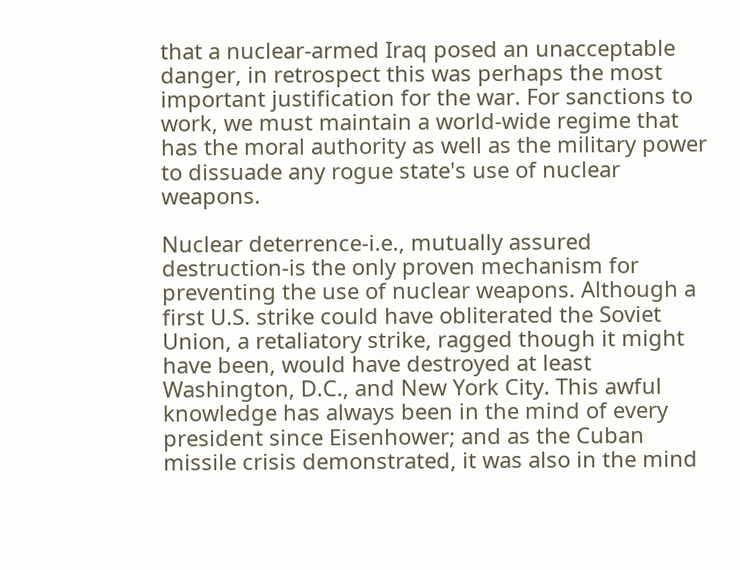that a nuclear-armed Iraq posed an unacceptable danger, in retrospect this was perhaps the most important justification for the war. For sanctions to work, we must maintain a world-wide regime that has the moral authority as well as the military power to dissuade any rogue state's use of nuclear weapons.

Nuclear deterrence-i.e., mutually assured destruction-is the only proven mechanism for preventing the use of nuclear weapons. Although a first U.S. strike could have obliterated the Soviet Union, a retaliatory strike, ragged though it might have been, would have destroyed at least Washington, D.C., and New York City. This awful knowledge has always been in the mind of every president since Eisenhower; and as the Cuban missile crisis demonstrated, it was also in the mind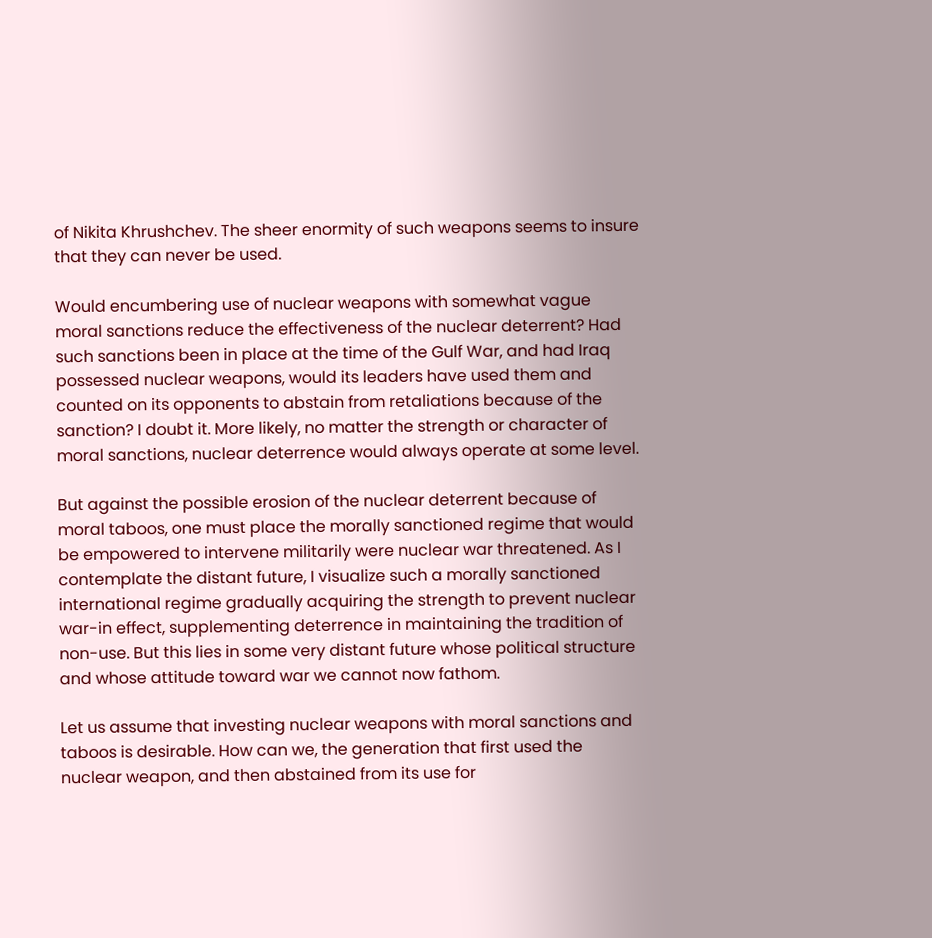of Nikita Khrushchev. The sheer enormity of such weapons seems to insure that they can never be used.

Would encumbering use of nuclear weapons with somewhat vague moral sanctions reduce the effectiveness of the nuclear deterrent? Had such sanctions been in place at the time of the Gulf War, and had Iraq possessed nuclear weapons, would its leaders have used them and counted on its opponents to abstain from retaliations because of the sanction? I doubt it. More likely, no matter the strength or character of moral sanctions, nuclear deterrence would always operate at some level.

But against the possible erosion of the nuclear deterrent because of moral taboos, one must place the morally sanctioned regime that would be empowered to intervene militarily were nuclear war threatened. As I contemplate the distant future, I visualize such a morally sanctioned international regime gradually acquiring the strength to prevent nuclear war-in effect, supplementing deterrence in maintaining the tradition of non-use. But this lies in some very distant future whose political structure and whose attitude toward war we cannot now fathom.

Let us assume that investing nuclear weapons with moral sanctions and taboos is desirable. How can we, the generation that first used the nuclear weapon, and then abstained from its use for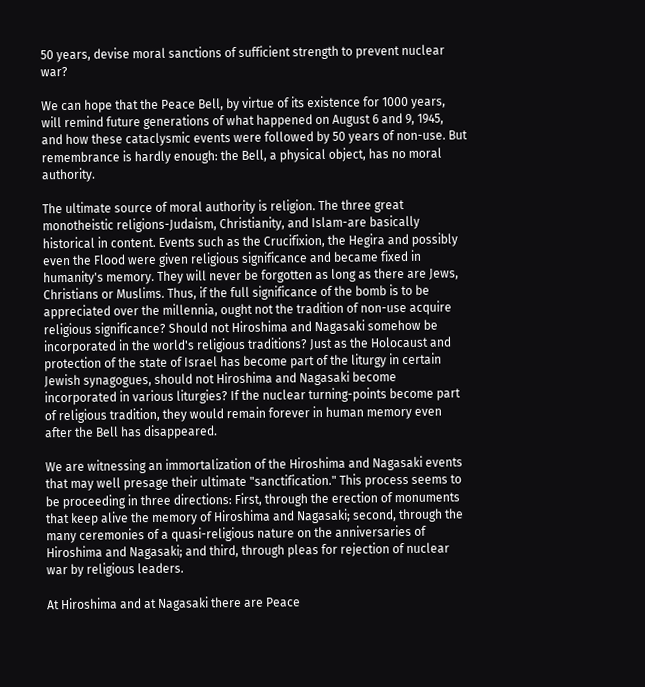50 years, devise moral sanctions of sufficient strength to prevent nuclear war?

We can hope that the Peace Bell, by virtue of its existence for 1000 years, will remind future generations of what happened on August 6 and 9, 1945, and how these cataclysmic events were followed by 50 years of non-use. But remembrance is hardly enough: the Bell, a physical object, has no moral authority.

The ultimate source of moral authority is religion. The three great monotheistic religions-Judaism, Christianity, and Islam-are basically historical in content. Events such as the Crucifixion, the Hegira and possibly even the Flood were given religious significance and became fixed in humanity's memory. They will never be forgotten as long as there are Jews, Christians or Muslims. Thus, if the full significance of the bomb is to be appreciated over the millennia, ought not the tradition of non-use acquire religious significance? Should not Hiroshima and Nagasaki somehow be incorporated in the world's religious traditions? Just as the Holocaust and protection of the state of Israel has become part of the liturgy in certain Jewish synagogues, should not Hiroshima and Nagasaki become incorporated in various liturgies? If the nuclear turning-points become part of religious tradition, they would remain forever in human memory even after the Bell has disappeared.

We are witnessing an immortalization of the Hiroshima and Nagasaki events that may well presage their ultimate "sanctification." This process seems to be proceeding in three directions: First, through the erection of monuments that keep alive the memory of Hiroshima and Nagasaki; second, through the many ceremonies of a quasi-religious nature on the anniversaries of Hiroshima and Nagasaki; and third, through pleas for rejection of nuclear war by religious leaders.

At Hiroshima and at Nagasaki there are Peace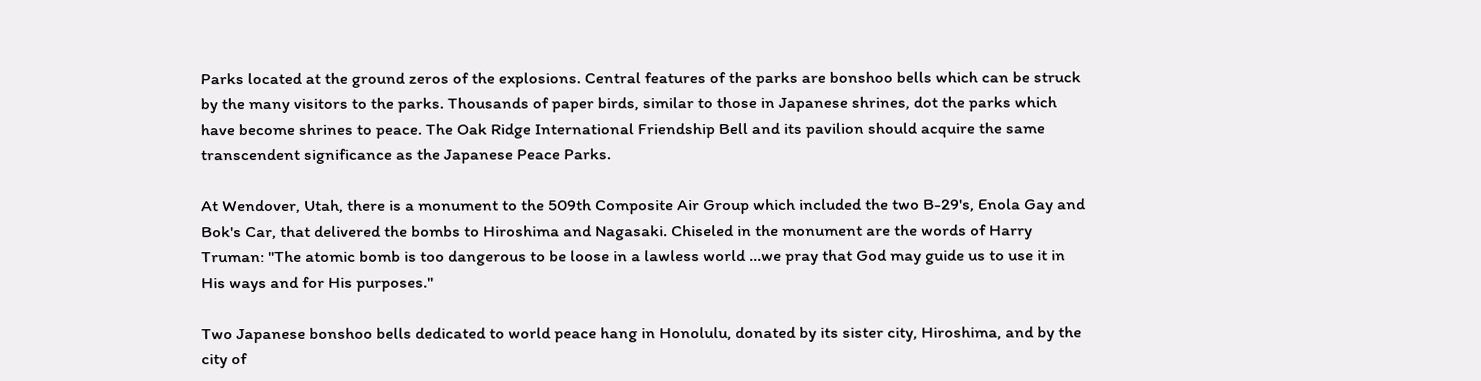Parks located at the ground zeros of the explosions. Central features of the parks are bonshoo bells which can be struck by the many visitors to the parks. Thousands of paper birds, similar to those in Japanese shrines, dot the parks which have become shrines to peace. The Oak Ridge International Friendship Bell and its pavilion should acquire the same transcendent significance as the Japanese Peace Parks.

At Wendover, Utah, there is a monument to the 509th Composite Air Group which included the two B-29's, Enola Gay and Bok's Car, that delivered the bombs to Hiroshima and Nagasaki. Chiseled in the monument are the words of Harry Truman: "The atomic bomb is too dangerous to be loose in a lawless world ...we pray that God may guide us to use it in His ways and for His purposes."

Two Japanese bonshoo bells dedicated to world peace hang in Honolulu, donated by its sister city, Hiroshima, and by the city of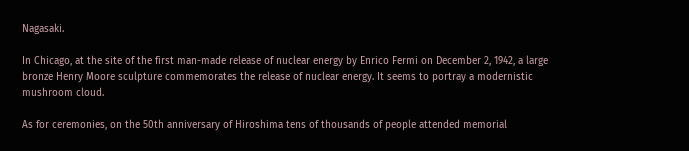Nagasaki.

In Chicago, at the site of the first man-made release of nuclear energy by Enrico Fermi on December 2, 1942, a large bronze Henry Moore sculpture commemorates the release of nuclear energy. It seems to portray a modernistic mushroom cloud.

As for ceremonies, on the 50th anniversary of Hiroshima tens of thousands of people attended memorial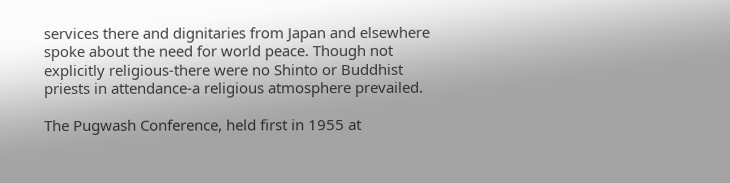services there and dignitaries from Japan and elsewhere spoke about the need for world peace. Though not explicitly religious-there were no Shinto or Buddhist priests in attendance-a religious atmosphere prevailed.

The Pugwash Conference, held first in 1955 at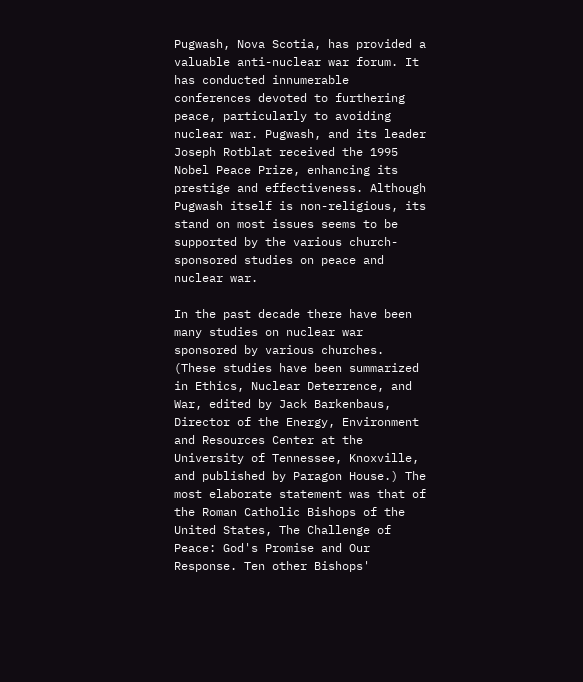Pugwash, Nova Scotia, has provided a valuable anti-nuclear war forum. It has conducted innumerable conferences devoted to furthering peace, particularly to avoiding nuclear war. Pugwash, and its leader Joseph Rotblat received the 1995 Nobel Peace Prize, enhancing its prestige and effectiveness. Although Pugwash itself is non-religious, its stand on most issues seems to be supported by the various church-sponsored studies on peace and nuclear war.

In the past decade there have been many studies on nuclear war sponsored by various churches. (These studies have been summarized in Ethics, Nuclear Deterrence, and War, edited by Jack Barkenbaus, Director of the Energy, Environment and Resources Center at the University of Tennessee, Knoxville, and published by Paragon House.) The most elaborate statement was that of the Roman Catholic Bishops of the United States, The Challenge of Peace: God's Promise and Our Response. Ten other Bishops'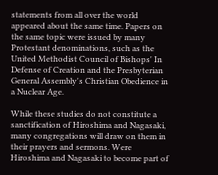statements from all over the world appeared about the same time. Papers on the same topic were issued by many Protestant denominations, such as the United Methodist Council of Bishops' In Defense of Creation and the Presbyterian General Assembly's Christian Obedience in a Nuclear Age.

While these studies do not constitute a sanctification of Hiroshima and Nagasaki, many congregations will draw on them in their prayers and sermons. Were Hiroshima and Nagasaki to become part of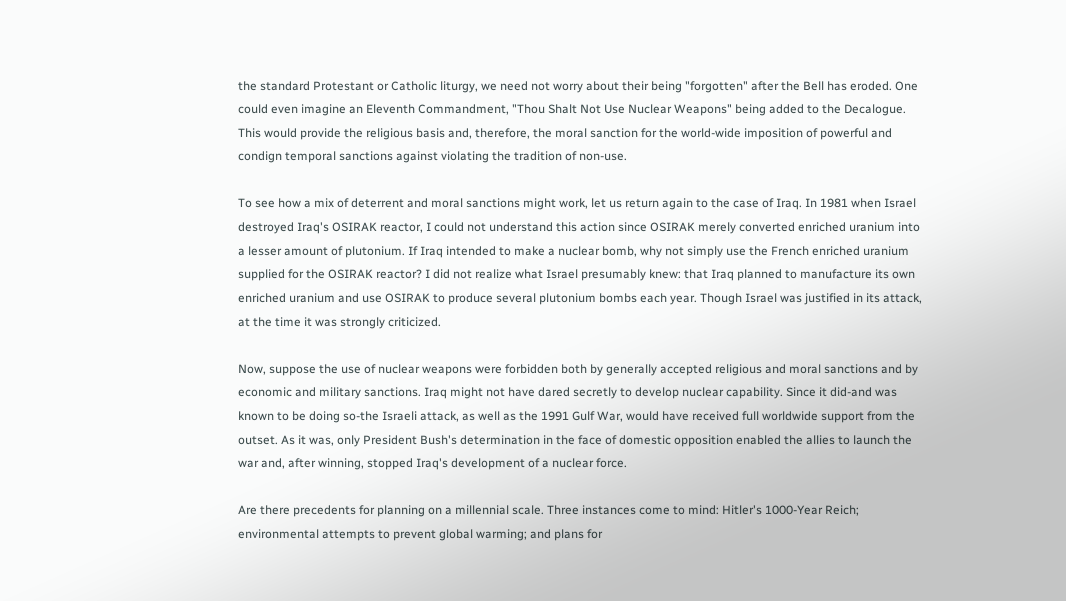the standard Protestant or Catholic liturgy, we need not worry about their being "forgotten" after the Bell has eroded. One could even imagine an Eleventh Commandment, "Thou Shalt Not Use Nuclear Weapons" being added to the Decalogue. This would provide the religious basis and, therefore, the moral sanction for the world-wide imposition of powerful and condign temporal sanctions against violating the tradition of non-use.

To see how a mix of deterrent and moral sanctions might work, let us return again to the case of Iraq. In 1981 when Israel destroyed Iraq's OSIRAK reactor, I could not understand this action since OSIRAK merely converted enriched uranium into a lesser amount of plutonium. If Iraq intended to make a nuclear bomb, why not simply use the French enriched uranium supplied for the OSIRAK reactor? I did not realize what Israel presumably knew: that Iraq planned to manufacture its own enriched uranium and use OSIRAK to produce several plutonium bombs each year. Though Israel was justified in its attack, at the time it was strongly criticized.

Now, suppose the use of nuclear weapons were forbidden both by generally accepted religious and moral sanctions and by economic and military sanctions. Iraq might not have dared secretly to develop nuclear capability. Since it did-and was known to be doing so-the Israeli attack, as well as the 1991 Gulf War, would have received full worldwide support from the outset. As it was, only President Bush's determination in the face of domestic opposition enabled the allies to launch the war and, after winning, stopped Iraq's development of a nuclear force.

Are there precedents for planning on a millennial scale. Three instances come to mind: Hitler's 1000-Year Reich; environmental attempts to prevent global warming; and plans for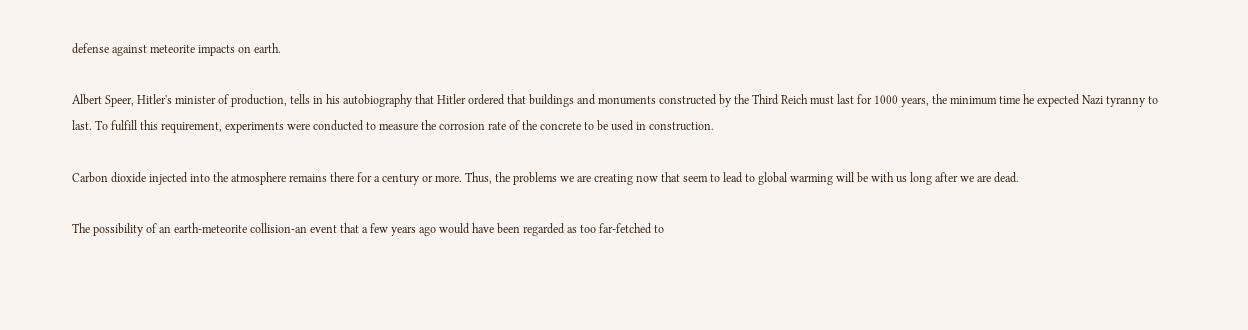defense against meteorite impacts on earth.

Albert Speer, Hitler's minister of production, tells in his autobiography that Hitler ordered that buildings and monuments constructed by the Third Reich must last for 1000 years, the minimum time he expected Nazi tyranny to last. To fulfill this requirement, experiments were conducted to measure the corrosion rate of the concrete to be used in construction.

Carbon dioxide injected into the atmosphere remains there for a century or more. Thus, the problems we are creating now that seem to lead to global warming will be with us long after we are dead.

The possibility of an earth-meteorite collision-an event that a few years ago would have been regarded as too far-fetched to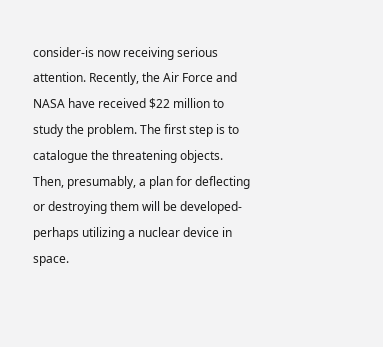consider-is now receiving serious attention. Recently, the Air Force and NASA have received $22 million to study the problem. The first step is to catalogue the threatening objects. Then, presumably, a plan for deflecting or destroying them will be developed-perhaps utilizing a nuclear device in space.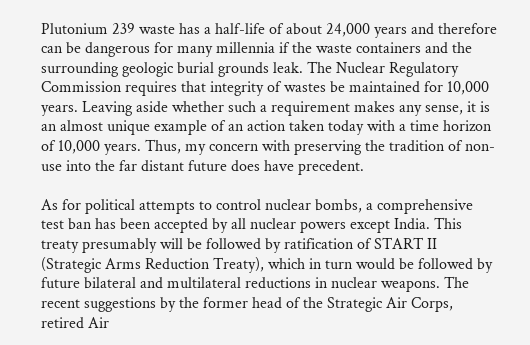Plutonium 239 waste has a half-life of about 24,000 years and therefore can be dangerous for many millennia if the waste containers and the surrounding geologic burial grounds leak. The Nuclear Regulatory Commission requires that integrity of wastes be maintained for 10,000 years. Leaving aside whether such a requirement makes any sense, it is an almost unique example of an action taken today with a time horizon of 10,000 years. Thus, my concern with preserving the tradition of non-use into the far distant future does have precedent.

As for political attempts to control nuclear bombs, a comprehensive test ban has been accepted by all nuclear powers except India. This treaty presumably will be followed by ratification of START II (Strategic Arms Reduction Treaty), which in turn would be followed by future bilateral and multilateral reductions in nuclear weapons. The recent suggestions by the former head of the Strategic Air Corps, retired Air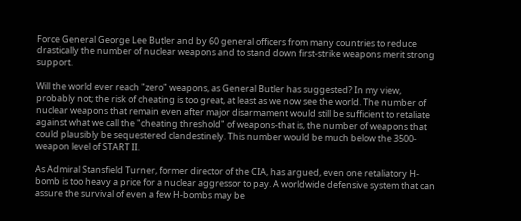Force General George Lee Butler and by 60 general officers from many countries to reduce drastically the number of nuclear weapons and to stand down first-strike weapons merit strong support.

Will the world ever reach "zero" weapons, as General Butler has suggested? In my view, probably not; the risk of cheating is too great, at least as we now see the world. The number of nuclear weapons that remain even after major disarmament would still be sufficient to retaliate against what we call the "cheating threshold" of weapons-that is, the number of weapons that could plausibly be sequestered clandestinely. This number would be much below the 3500-weapon level of START II.

As Admiral Stansfield Turner, former director of the CIA, has argued, even one retaliatory H-bomb is too heavy a price for a nuclear aggressor to pay. A worldwide defensive system that can assure the survival of even a few H-bombs may be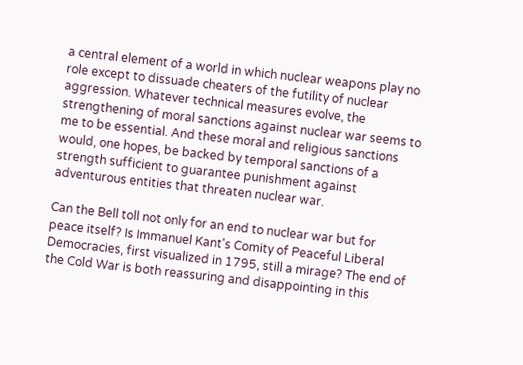a central element of a world in which nuclear weapons play no role except to dissuade cheaters of the futility of nuclear aggression. Whatever technical measures evolve, the strengthening of moral sanctions against nuclear war seems to me to be essential. And these moral and religious sanctions would, one hopes, be backed by temporal sanctions of a strength sufficient to guarantee punishment against adventurous entities that threaten nuclear war.

Can the Bell toll not only for an end to nuclear war but for peace itself? Is Immanuel Kant's Comity of Peaceful Liberal Democracies, first visualized in 1795, still a mirage? The end of the Cold War is both reassuring and disappointing in this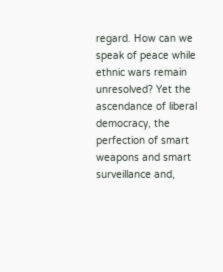regard. How can we speak of peace while ethnic wars remain unresolved? Yet the ascendance of liberal democracy, the perfection of smart weapons and smart surveillance and,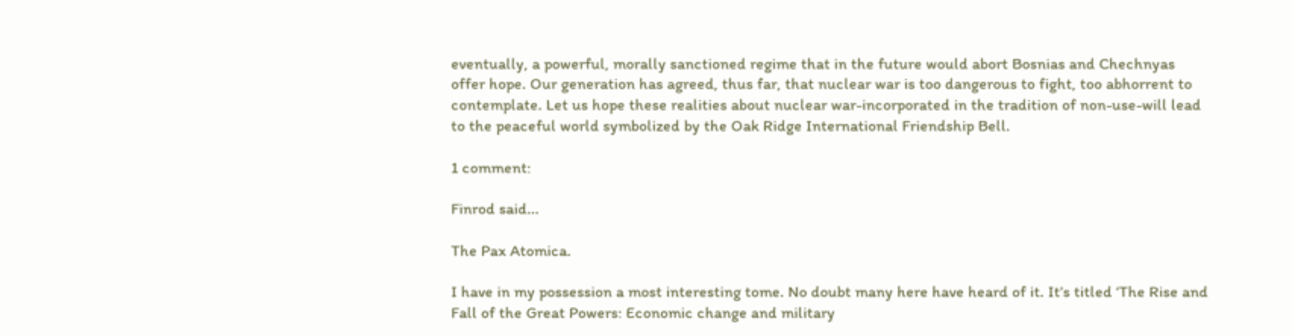eventually, a powerful, morally sanctioned regime that in the future would abort Bosnias and Chechnyas offer hope. Our generation has agreed, thus far, that nuclear war is too dangerous to fight, too abhorrent to contemplate. Let us hope these realities about nuclear war-incorporated in the tradition of non-use-will lead to the peaceful world symbolized by the Oak Ridge International Friendship Bell.

1 comment:

Finrod said...

The Pax Atomica.

I have in my possession a most interesting tome. No doubt many here have heard of it. It’s titled ‘The Rise and Fall of the Great Powers: Economic change and military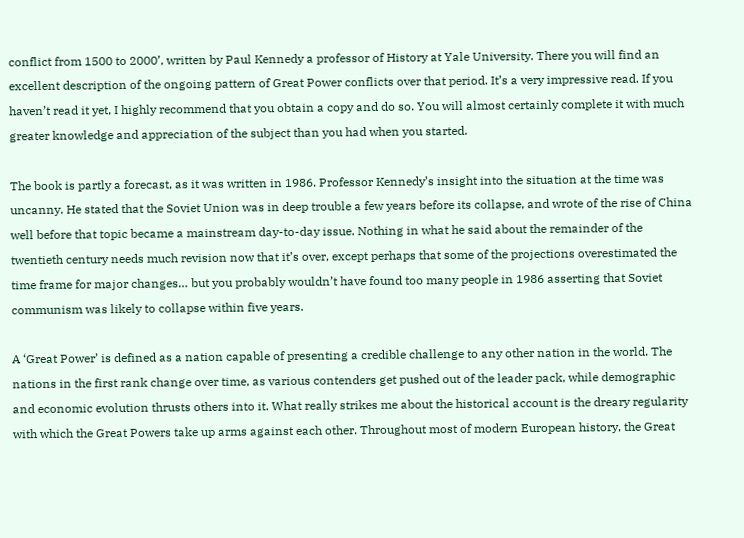conflict from 1500 to 2000’, written by Paul Kennedy a professor of History at Yale University. There you will find an excellent description of the ongoing pattern of Great Power conflicts over that period. It’s a very impressive read. If you haven’t read it yet, I highly recommend that you obtain a copy and do so. You will almost certainly complete it with much greater knowledge and appreciation of the subject than you had when you started.

The book is partly a forecast, as it was written in 1986. Professor Kennedy’s insight into the situation at the time was uncanny. He stated that the Soviet Union was in deep trouble a few years before its collapse, and wrote of the rise of China well before that topic became a mainstream day-to-day issue. Nothing in what he said about the remainder of the twentieth century needs much revision now that it’s over, except perhaps that some of the projections overestimated the time frame for major changes… but you probably wouldn’t have found too many people in 1986 asserting that Soviet communism was likely to collapse within five years.

A ‘Great Power’ is defined as a nation capable of presenting a credible challenge to any other nation in the world. The nations in the first rank change over time, as various contenders get pushed out of the leader pack, while demographic and economic evolution thrusts others into it. What really strikes me about the historical account is the dreary regularity with which the Great Powers take up arms against each other. Throughout most of modern European history, the Great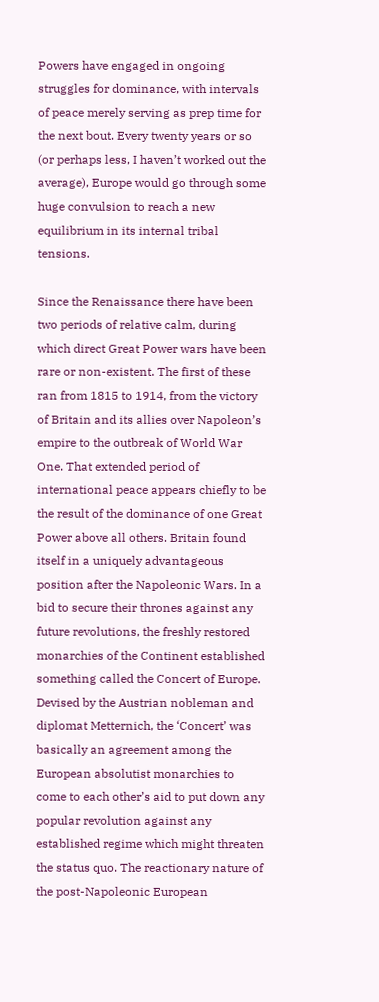Powers have engaged in ongoing struggles for dominance, with intervals of peace merely serving as prep time for the next bout. Every twenty years or so (or perhaps less, I haven’t worked out the average), Europe would go through some huge convulsion to reach a new equilibrium in its internal tribal tensions.

Since the Renaissance there have been two periods of relative calm, during which direct Great Power wars have been rare or non-existent. The first of these ran from 1815 to 1914, from the victory of Britain and its allies over Napoleon’s empire to the outbreak of World War One. That extended period of international peace appears chiefly to be the result of the dominance of one Great Power above all others. Britain found itself in a uniquely advantageous position after the Napoleonic Wars. In a bid to secure their thrones against any future revolutions, the freshly restored monarchies of the Continent established something called the Concert of Europe. Devised by the Austrian nobleman and diplomat Metternich, the ‘Concert’ was basically an agreement among the European absolutist monarchies to come to each other’s aid to put down any popular revolution against any established regime which might threaten the status quo. The reactionary nature of the post-Napoleonic European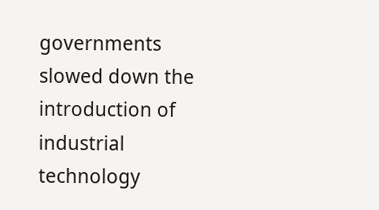governments slowed down the introduction of industrial technology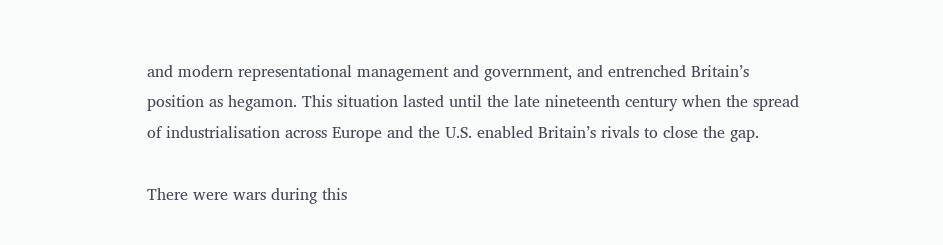and modern representational management and government, and entrenched Britain’s position as hegamon. This situation lasted until the late nineteenth century when the spread of industrialisation across Europe and the U.S. enabled Britain’s rivals to close the gap.

There were wars during this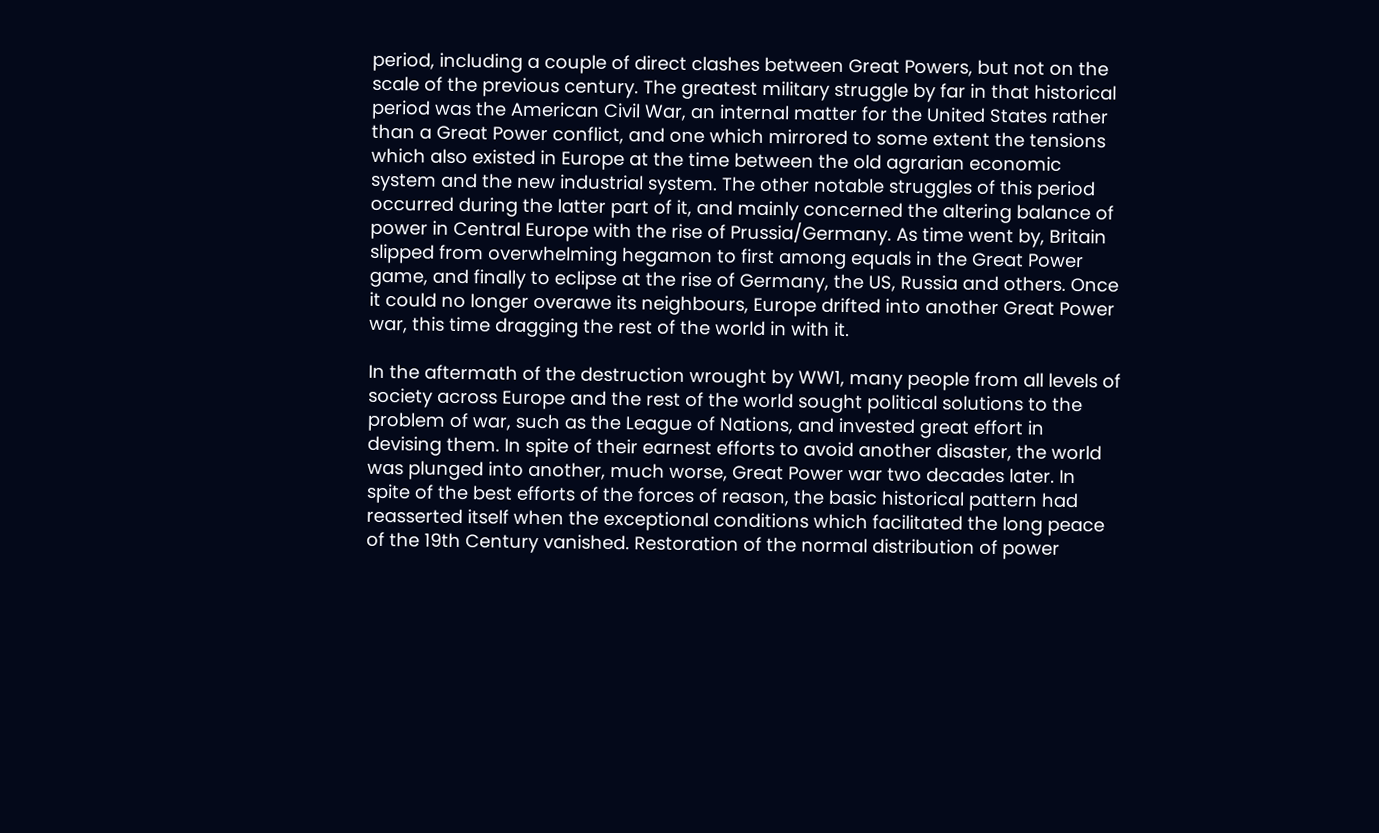period, including a couple of direct clashes between Great Powers, but not on the scale of the previous century. The greatest military struggle by far in that historical period was the American Civil War, an internal matter for the United States rather than a Great Power conflict, and one which mirrored to some extent the tensions which also existed in Europe at the time between the old agrarian economic system and the new industrial system. The other notable struggles of this period occurred during the latter part of it, and mainly concerned the altering balance of power in Central Europe with the rise of Prussia/Germany. As time went by, Britain slipped from overwhelming hegamon to first among equals in the Great Power game, and finally to eclipse at the rise of Germany, the US, Russia and others. Once it could no longer overawe its neighbours, Europe drifted into another Great Power war, this time dragging the rest of the world in with it.

In the aftermath of the destruction wrought by WW1, many people from all levels of society across Europe and the rest of the world sought political solutions to the problem of war, such as the League of Nations, and invested great effort in devising them. In spite of their earnest efforts to avoid another disaster, the world was plunged into another, much worse, Great Power war two decades later. In spite of the best efforts of the forces of reason, the basic historical pattern had reasserted itself when the exceptional conditions which facilitated the long peace of the 19th Century vanished. Restoration of the normal distribution of power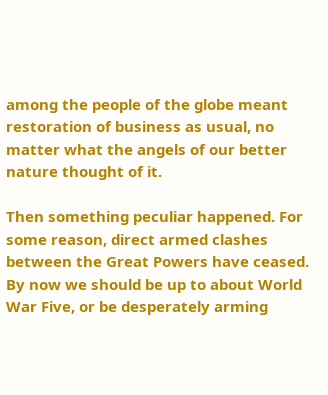among the people of the globe meant restoration of business as usual, no matter what the angels of our better nature thought of it.

Then something peculiar happened. For some reason, direct armed clashes between the Great Powers have ceased. By now we should be up to about World War Five, or be desperately arming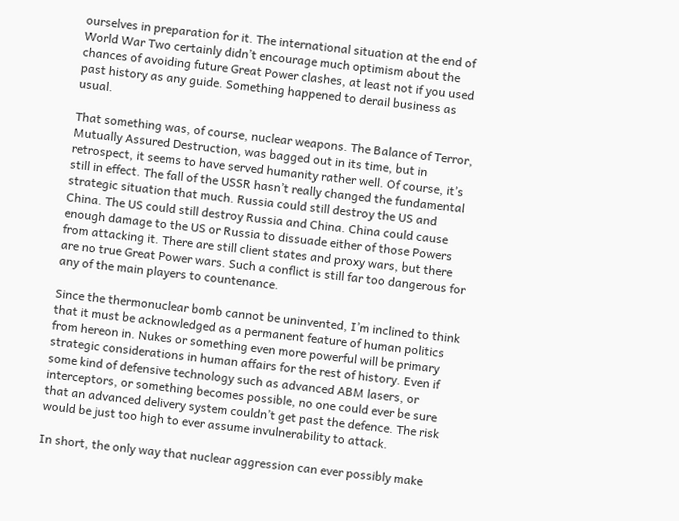ourselves in preparation for it. The international situation at the end of World War Two certainly didn’t encourage much optimism about the chances of avoiding future Great Power clashes, at least not if you used past history as any guide. Something happened to derail business as usual.

That something was, of course, nuclear weapons. The Balance of Terror, Mutually Assured Destruction, was bagged out in its time, but in retrospect, it seems to have served humanity rather well. Of course, it’s still in effect. The fall of the USSR hasn’t really changed the fundamental strategic situation that much. Russia could still destroy the US and China. The US could still destroy Russia and China. China could cause enough damage to the US or Russia to dissuade either of those Powers from attacking it. There are still client states and proxy wars, but there are no true Great Power wars. Such a conflict is still far too dangerous for any of the main players to countenance.

Since the thermonuclear bomb cannot be uninvented, I’m inclined to think that it must be acknowledged as a permanent feature of human politics from hereon in. Nukes or something even more powerful will be primary strategic considerations in human affairs for the rest of history. Even if some kind of defensive technology such as advanced ABM lasers, or interceptors, or something becomes possible, no one could ever be sure that an advanced delivery system couldn’t get past the defence. The risk would be just too high to ever assume invulnerability to attack.

In short, the only way that nuclear aggression can ever possibly make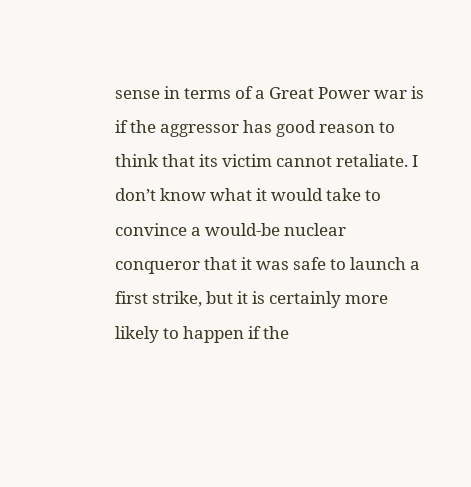sense in terms of a Great Power war is if the aggressor has good reason to think that its victim cannot retaliate. I don’t know what it would take to convince a would-be nuclear conqueror that it was safe to launch a first strike, but it is certainly more likely to happen if the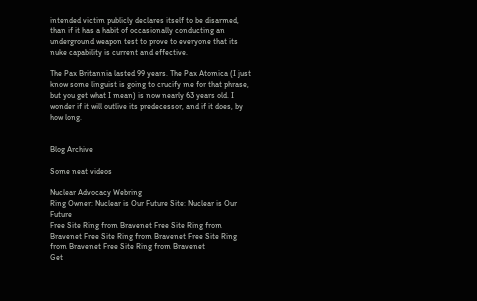intended victim publicly declares itself to be disarmed, than if it has a habit of occasionally conducting an underground weapon test to prove to everyone that its nuke capability is current and effective.

The Pax Britannia lasted 99 years. The Pax Atomica (I just know some linguist is going to crucify me for that phrase, but you get what I mean) is now nearly 63 years old. I wonder if it will outlive its predecessor, and if it does, by how long.


Blog Archive

Some neat videos

Nuclear Advocacy Webring
Ring Owner: Nuclear is Our Future Site: Nuclear is Our Future
Free Site Ring from Bravenet Free Site Ring from Bravenet Free Site Ring from Bravenet Free Site Ring from Bravenet Free Site Ring from Bravenet
Get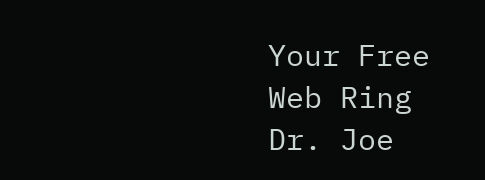Your Free Web Ring
Dr. Joe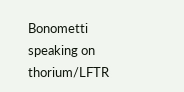Bonometti speaking on thorium/LFTR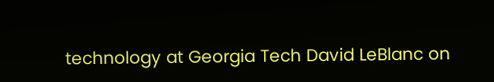technology at Georgia Tech David LeBlanc on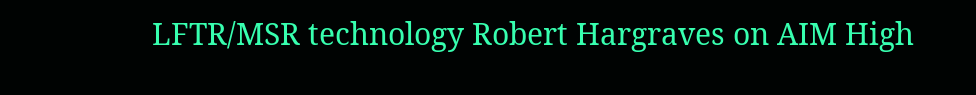LFTR/MSR technology Robert Hargraves on AIM High